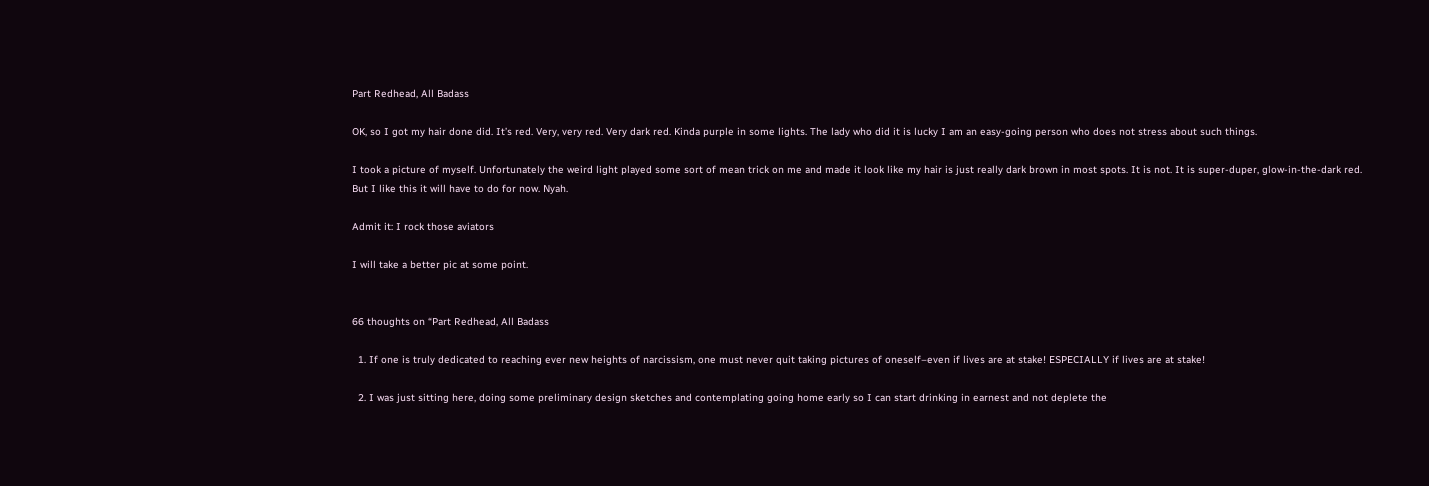Part Redhead, All Badass

OK, so I got my hair done did. It’s red. Very, very red. Very dark red. Kinda purple in some lights. The lady who did it is lucky I am an easy-going person who does not stress about such things.

I took a picture of myself. Unfortunately the weird light played some sort of mean trick on me and made it look like my hair is just really dark brown in most spots. It is not. It is super-duper, glow-in-the-dark red. But I like this it will have to do for now. Nyah.

Admit it: I rock those aviators

I will take a better pic at some point.


66 thoughts on “Part Redhead, All Badass

  1. If one is truly dedicated to reaching ever new heights of narcissism, one must never quit taking pictures of oneself–even if lives are at stake! ESPECIALLY if lives are at stake!

  2. I was just sitting here, doing some preliminary design sketches and contemplating going home early so I can start drinking in earnest and not deplete the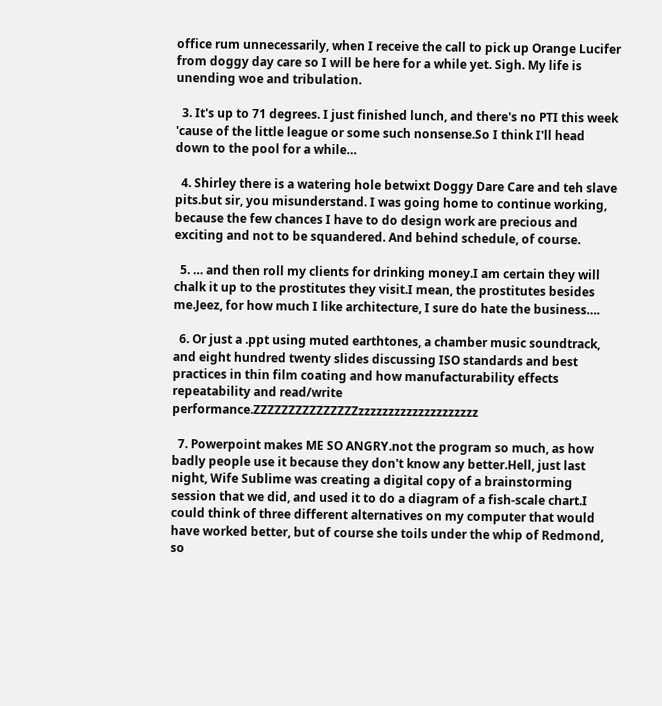office rum unnecessarily, when I receive the call to pick up Orange Lucifer from doggy day care so I will be here for a while yet. Sigh. My life is unending woe and tribulation.

  3. It's up to 71 degrees. I just finished lunch, and there's no PTI this week 'cause of the little league or some such nonsense.So I think I'll head down to the pool for a while…

  4. Shirley there is a watering hole betwixt Doggy Dare Care and teh slave pits.but sir, you misunderstand. I was going home to continue working, because the few chances I have to do design work are precious and exciting and not to be squandered. And behind schedule, of course.

  5. … and then roll my clients for drinking money.I am certain they will chalk it up to the prostitutes they visit.I mean, the prostitutes besides me.Jeez, for how much I like architecture, I sure do hate the business….

  6. Or just a .ppt using muted earthtones, a chamber music soundtrack, and eight hundred twenty slides discussing ISO standards and best practices in thin film coating and how manufacturability effects repeatability and read/write performance.ZZZZZZZZZZZZZZZzzzzzzzzzzzzzzzzzzzz

  7. Powerpoint makes ME SO ANGRY.not the program so much, as how badly people use it because they don't know any better.Hell, just last night, Wife Sublime was creating a digital copy of a brainstorming session that we did, and used it to do a diagram of a fish-scale chart.I could think of three different alternatives on my computer that would have worked better, but of course she toils under the whip of Redmond, so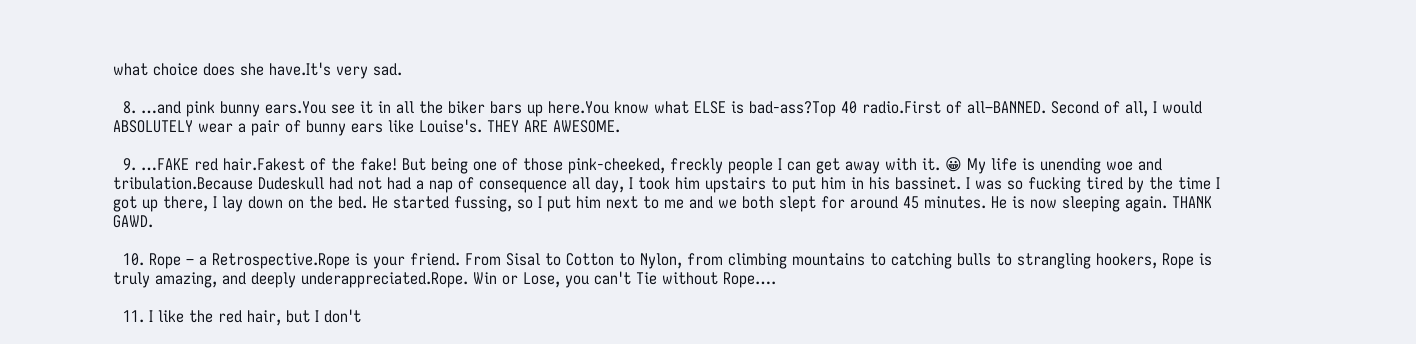what choice does she have.It's very sad.

  8. …and pink bunny ears.You see it in all the biker bars up here.You know what ELSE is bad-ass?Top 40 radio.First of all–BANNED. Second of all, I would ABSOLUTELY wear a pair of bunny ears like Louise's. THEY ARE AWESOME.

  9. …FAKE red hair.Fakest of the fake! But being one of those pink-cheeked, freckly people I can get away with it. 😀 My life is unending woe and tribulation.Because Dudeskull had not had a nap of consequence all day, I took him upstairs to put him in his bassinet. I was so fucking tired by the time I got up there, I lay down on the bed. He started fussing, so I put him next to me and we both slept for around 45 minutes. He is now sleeping again. THANK GAWD.

  10. Rope – a Retrospective.Rope is your friend. From Sisal to Cotton to Nylon, from climbing mountains to catching bulls to strangling hookers, Rope is truly amazing, and deeply underappreciated.Rope. Win or Lose, you can't Tie without Rope….

  11. I like the red hair, but I don't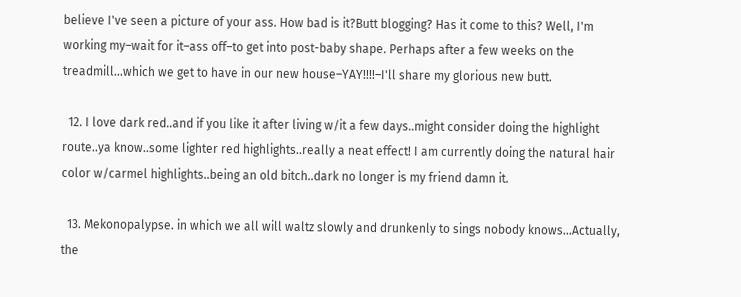believe I've seen a picture of your ass. How bad is it?Butt blogging? Has it come to this? Well, I'm working my–wait for it–ass off–to get into post-baby shape. Perhaps after a few weeks on the treadmill…which we get to have in our new house–YAY!!!!–I'll share my glorious new butt.

  12. I love dark red..and if you like it after living w/it a few days..might consider doing the highlight route..ya know..some lighter red highlights..really a neat effect! I am currently doing the natural hair color w/carmel highlights..being an old bitch..dark no longer is my friend damn it.

  13. Mekonopalypse. in which we all will waltz slowly and drunkenly to sings nobody knows…Actually, the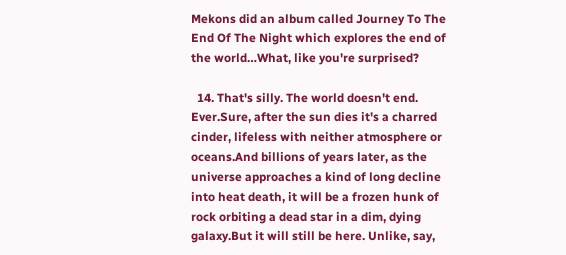Mekons did an album called Journey To The End Of The Night which explores the end of the world…What, like you're surprised?

  14. That's silly. The world doesn't end. Ever.Sure, after the sun dies it's a charred cinder, lifeless with neither atmosphere or oceans.And billions of years later, as the universe approaches a kind of long decline into heat death, it will be a frozen hunk of rock orbiting a dead star in a dim, dying galaxy.But it will still be here. Unlike, say,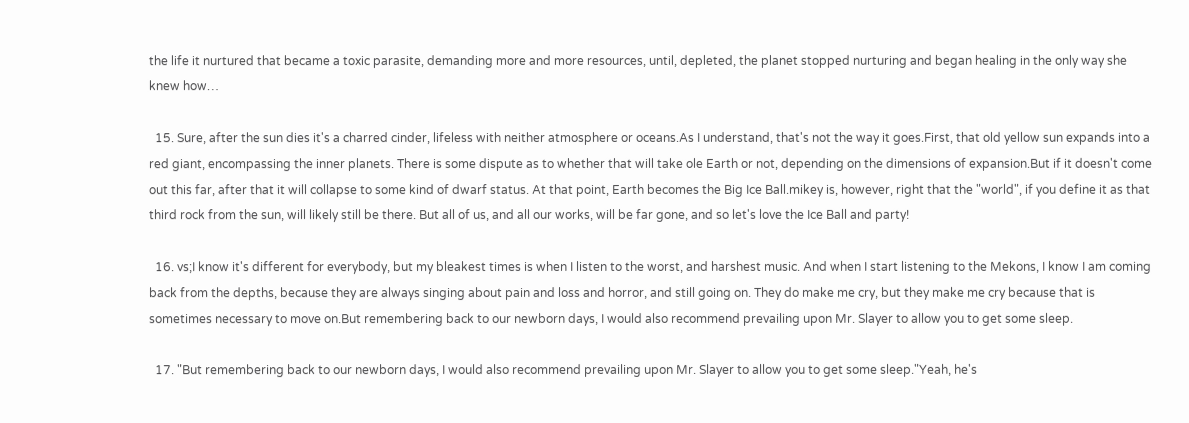the life it nurtured that became a toxic parasite, demanding more and more resources, until, depleted, the planet stopped nurturing and began healing in the only way she knew how…

  15. Sure, after the sun dies it's a charred cinder, lifeless with neither atmosphere or oceans.As I understand, that's not the way it goes.First, that old yellow sun expands into a red giant, encompassing the inner planets. There is some dispute as to whether that will take ole Earth or not, depending on the dimensions of expansion.But if it doesn't come out this far, after that it will collapse to some kind of dwarf status. At that point, Earth becomes the Big Ice Ball.mikey is, however, right that the "world", if you define it as that third rock from the sun, will likely still be there. But all of us, and all our works, will be far gone, and so let's love the Ice Ball and party!

  16. vs;I know it's different for everybody, but my bleakest times is when I listen to the worst, and harshest music. And when I start listening to the Mekons, I know I am coming back from the depths, because they are always singing about pain and loss and horror, and still going on. They do make me cry, but they make me cry because that is sometimes necessary to move on.But remembering back to our newborn days, I would also recommend prevailing upon Mr. Slayer to allow you to get some sleep.

  17. "But remembering back to our newborn days, I would also recommend prevailing upon Mr. Slayer to allow you to get some sleep."Yeah, he's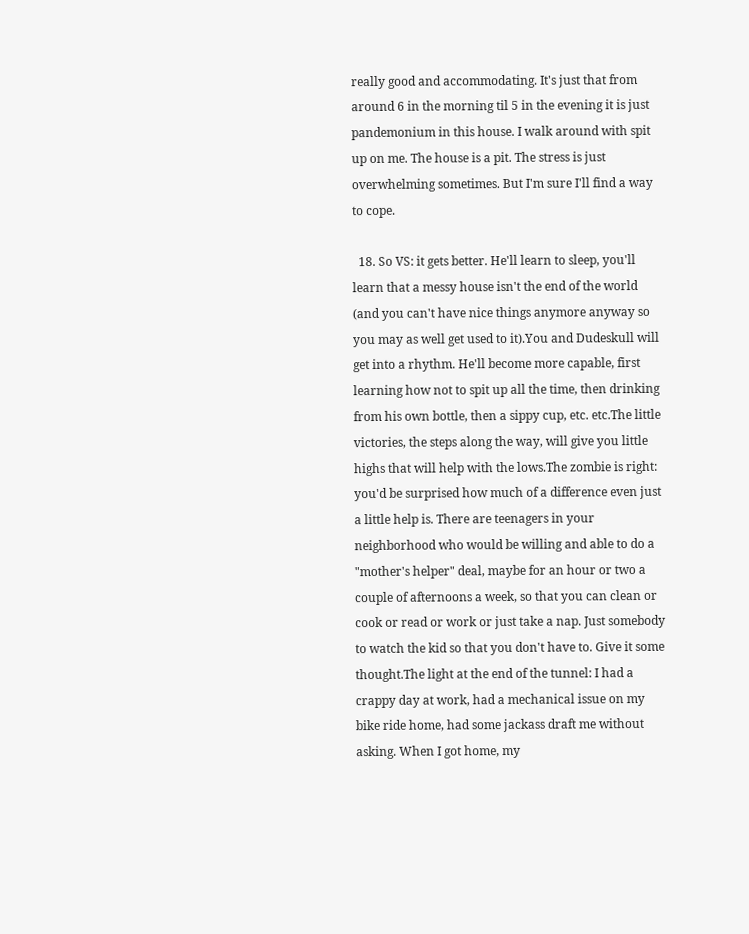really good and accommodating. It's just that from around 6 in the morning til 5 in the evening it is just pandemonium in this house. I walk around with spit up on me. The house is a pit. The stress is just overwhelming sometimes. But I'm sure I'll find a way to cope.

  18. So VS: it gets better. He'll learn to sleep, you'll learn that a messy house isn't the end of the world (and you can't have nice things anymore anyway so you may as well get used to it).You and Dudeskull will get into a rhythm. He'll become more capable, first learning how not to spit up all the time, then drinking from his own bottle, then a sippy cup, etc. etc.The little victories, the steps along the way, will give you little highs that will help with the lows.The zombie is right: you'd be surprised how much of a difference even just a little help is. There are teenagers in your neighborhood who would be willing and able to do a "mother's helper" deal, maybe for an hour or two a couple of afternoons a week, so that you can clean or cook or read or work or just take a nap. Just somebody to watch the kid so that you don't have to. Give it some thought.The light at the end of the tunnel: I had a crappy day at work, had a mechanical issue on my bike ride home, had some jackass draft me without asking. When I got home, my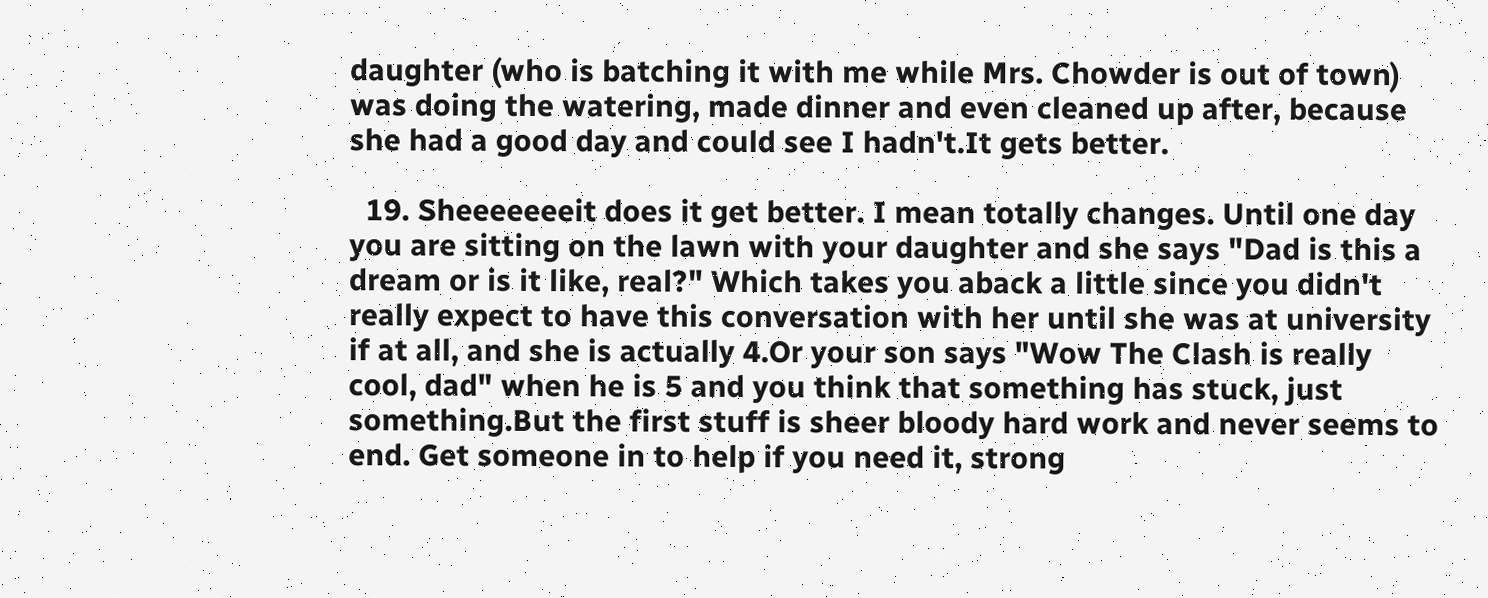daughter (who is batching it with me while Mrs. Chowder is out of town) was doing the watering, made dinner and even cleaned up after, because she had a good day and could see I hadn't.It gets better.

  19. Sheeeeeeeit does it get better. I mean totally changes. Until one day you are sitting on the lawn with your daughter and she says "Dad is this a dream or is it like, real?" Which takes you aback a little since you didn't really expect to have this conversation with her until she was at university if at all, and she is actually 4.Or your son says "Wow The Clash is really cool, dad" when he is 5 and you think that something has stuck, just something.But the first stuff is sheer bloody hard work and never seems to end. Get someone in to help if you need it, strong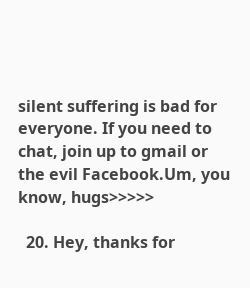silent suffering is bad for everyone. If you need to chat, join up to gmail or the evil Facebook.Um, you know, hugs>>>>>

  20. Hey, thanks for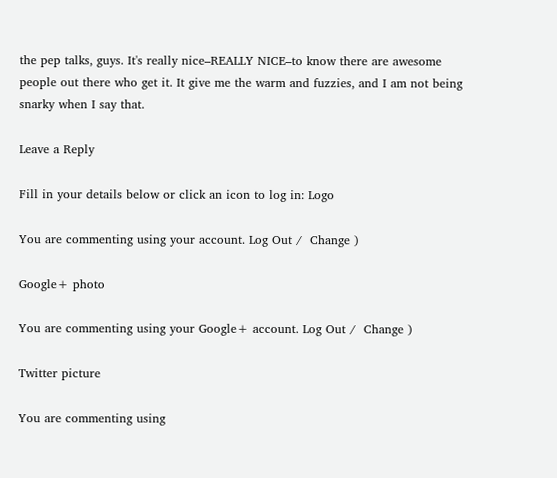the pep talks, guys. It's really nice–REALLY NICE–to know there are awesome people out there who get it. It give me the warm and fuzzies, and I am not being snarky when I say that.

Leave a Reply

Fill in your details below or click an icon to log in: Logo

You are commenting using your account. Log Out /  Change )

Google+ photo

You are commenting using your Google+ account. Log Out /  Change )

Twitter picture

You are commenting using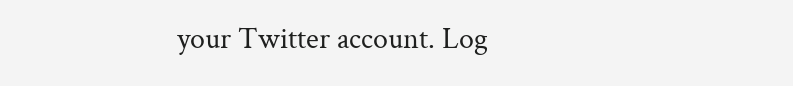your Twitter account. Log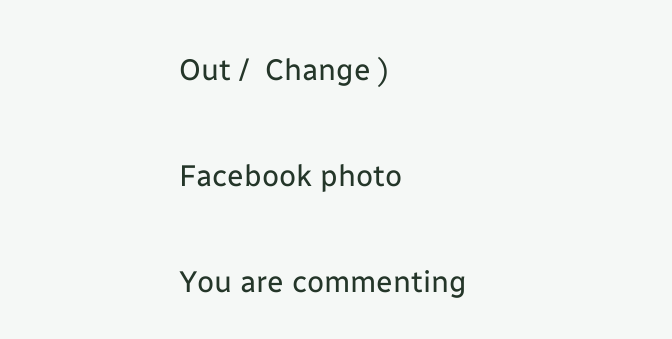Out /  Change )

Facebook photo

You are commenting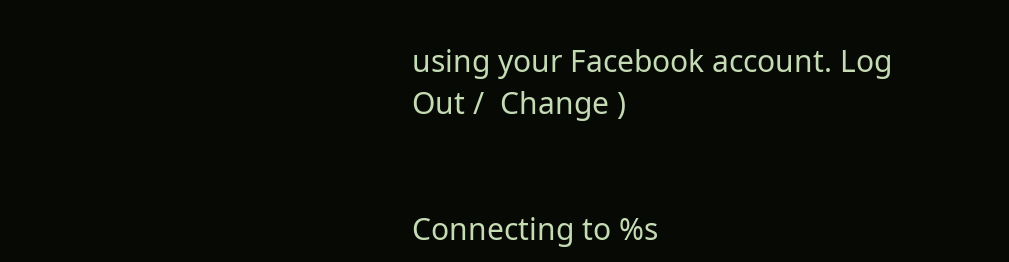using your Facebook account. Log Out /  Change )


Connecting to %s